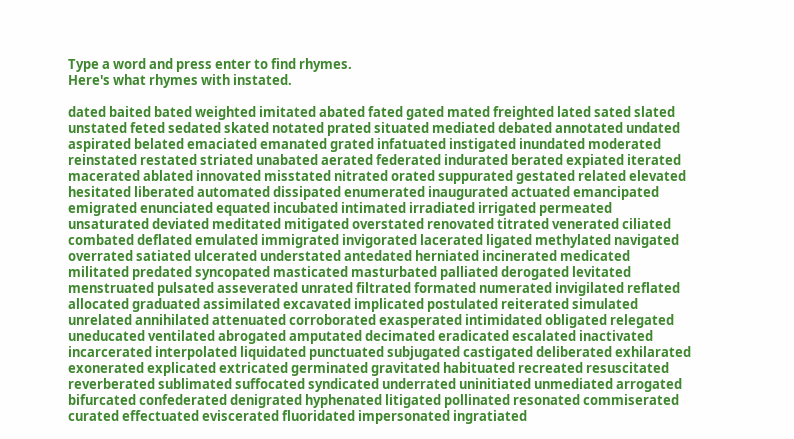Type a word and press enter to find rhymes.
Here's what rhymes with instated.

dated baited bated weighted imitated abated fated gated mated freighted lated sated slated unstated feted sedated skated notated prated situated mediated debated annotated undated aspirated belated emaciated emanated grated infatuated instigated inundated moderated reinstated restated striated unabated aerated federated indurated berated expiated iterated macerated ablated innovated misstated nitrated orated suppurated gestated related elevated hesitated liberated automated dissipated enumerated inaugurated actuated emancipated emigrated enunciated equated incubated intimated irradiated irrigated permeated unsaturated deviated meditated mitigated overstated renovated titrated venerated ciliated combated deflated emulated immigrated invigorated lacerated ligated methylated navigated overrated satiated ulcerated understated antedated herniated incinerated medicated militated predated syncopated masticated masturbated palliated derogated levitated menstruated pulsated asseverated unrated filtrated formated numerated invigilated reflated allocated graduated assimilated excavated implicated postulated reiterated simulated unrelated annihilated attenuated corroborated exasperated intimidated obligated relegated uneducated ventilated abrogated amputated decimated eradicated escalated inactivated incarcerated interpolated liquidated punctuated subjugated castigated deliberated exhilarated exonerated explicated extricated germinated gravitated habituated recreated resuscitated reverberated sublimated suffocated syndicated underrated uninitiated unmediated arrogated bifurcated confederated denigrated hyphenated litigated pollinated resonated commiserated curated effectuated eviscerated fluoridated impersonated ingratiated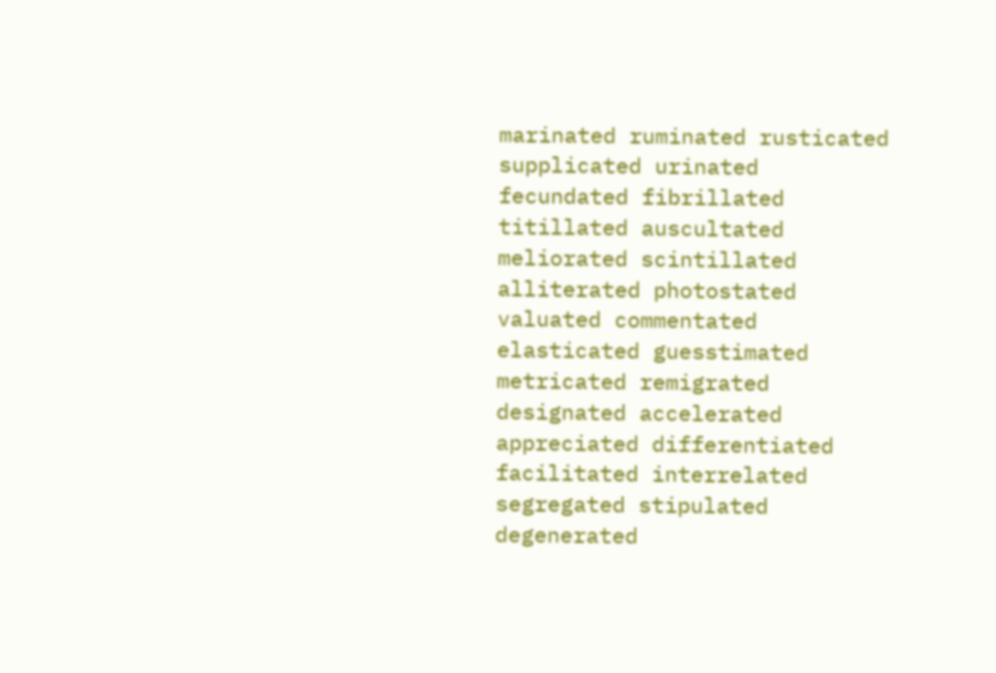marinated ruminated rusticated supplicated urinated fecundated fibrillated titillated auscultated meliorated scintillated alliterated photostated valuated commentated elasticated guesstimated metricated remigrated designated accelerated appreciated differentiated facilitated interrelated segregated stipulated degenerated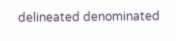delineated denominated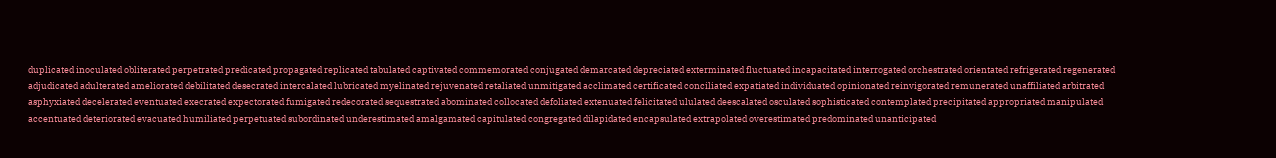duplicated inoculated obliterated perpetrated predicated propagated replicated tabulated captivated commemorated conjugated demarcated depreciated exterminated fluctuated incapacitated interrogated orchestrated orientated refrigerated regenerated adjudicated adulterated ameliorated debilitated desecrated intercalated lubricated myelinated rejuvenated retaliated unmitigated acclimated certificated conciliated expatiated individuated opinionated reinvigorated remunerated unaffiliated arbitrated asphyxiated decelerated eventuated execrated expectorated fumigated redecorated sequestrated abominated collocated defoliated extenuated felicitated ululated deescalated osculated sophisticated contemplated precipitated appropriated manipulated accentuated deteriorated evacuated humiliated perpetuated subordinated underestimated amalgamated capitulated congregated dilapidated encapsulated extrapolated overestimated predominated unanticipated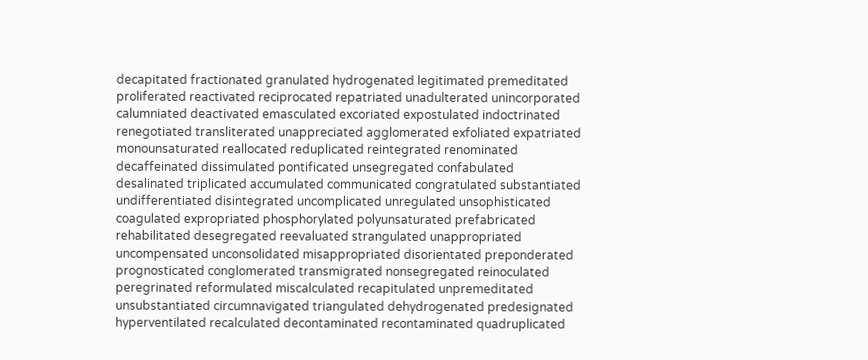decapitated fractionated granulated hydrogenated legitimated premeditated proliferated reactivated reciprocated repatriated unadulterated unincorporated calumniated deactivated emasculated excoriated expostulated indoctrinated renegotiated transliterated unappreciated agglomerated exfoliated expatriated monounsaturated reallocated reduplicated reintegrated renominated decaffeinated dissimulated pontificated unsegregated confabulated desalinated triplicated accumulated communicated congratulated substantiated undifferentiated disintegrated uncomplicated unregulated unsophisticated coagulated expropriated phosphorylated polyunsaturated prefabricated rehabilitated desegregated reevaluated strangulated unappropriated uncompensated unconsolidated misappropriated disorientated preponderated prognosticated conglomerated transmigrated nonsegregated reinoculated peregrinated reformulated miscalculated recapitulated unpremeditated unsubstantiated circumnavigated triangulated dehydrogenated predesignated hyperventilated recalculated decontaminated recontaminated quadruplicated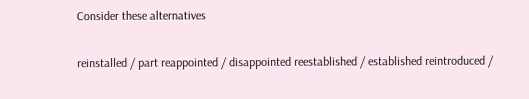Consider these alternatives

reinstalled / part reappointed / disappointed reestablished / established reintroduced /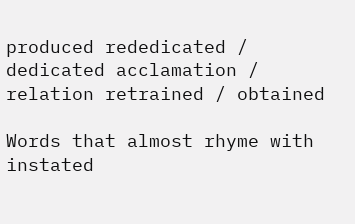produced rededicated / dedicated acclamation / relation retrained / obtained

Words that almost rhyme with instated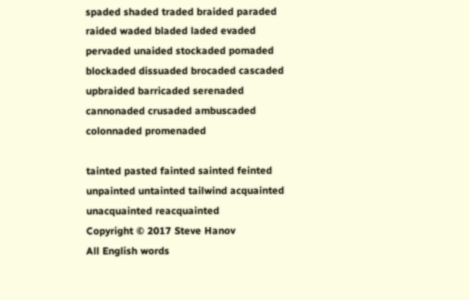spaded shaded traded braided paraded raided waded bladed laded evaded pervaded unaided stockaded pomaded blockaded dissuaded brocaded cascaded upbraided barricaded serenaded cannonaded crusaded ambuscaded colonnaded promenaded

tainted pasted fainted sainted feinted unpainted untainted tailwind acquainted unacquainted reacquainted
Copyright © 2017 Steve Hanov
All English words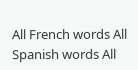All French words All Spanish words All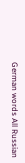German words All Russian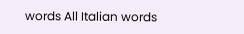words All Italian words